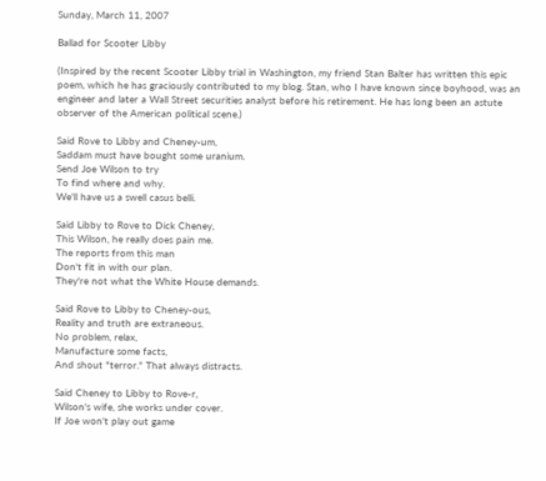Sunday, March 11, 2007

Ballad for Scooter Libby

(Inspired by the recent Scooter Libby trial in Washington, my friend Stan Balter has written this epic poem, which he has graciously contributed to my blog. Stan, who I have known since boyhood, was an engineer and later a Wall Street securities analyst before his retirement. He has long been an astute observer of the American political scene.)

Said Rove to Libby and Cheney-um,
Saddam must have bought some uranium.
Send Joe Wilson to try
To find where and why.
We'll have us a swell casus belli.

Said Libby to Rove to Dick Cheney,
This Wilson, he really does pain me.
The reports from this man
Don't fit in with our plan.
They're not what the White House demands.

Said Rove to Libby to Cheney-ous,
Reality and truth are extraneous.
No problem, relax,
Manufacture some facts,
And shout "terror." That always distracts.

Said Cheney to Libby to Rove-r,
Wilson's wife, she works under cover.
If Joe won't play out game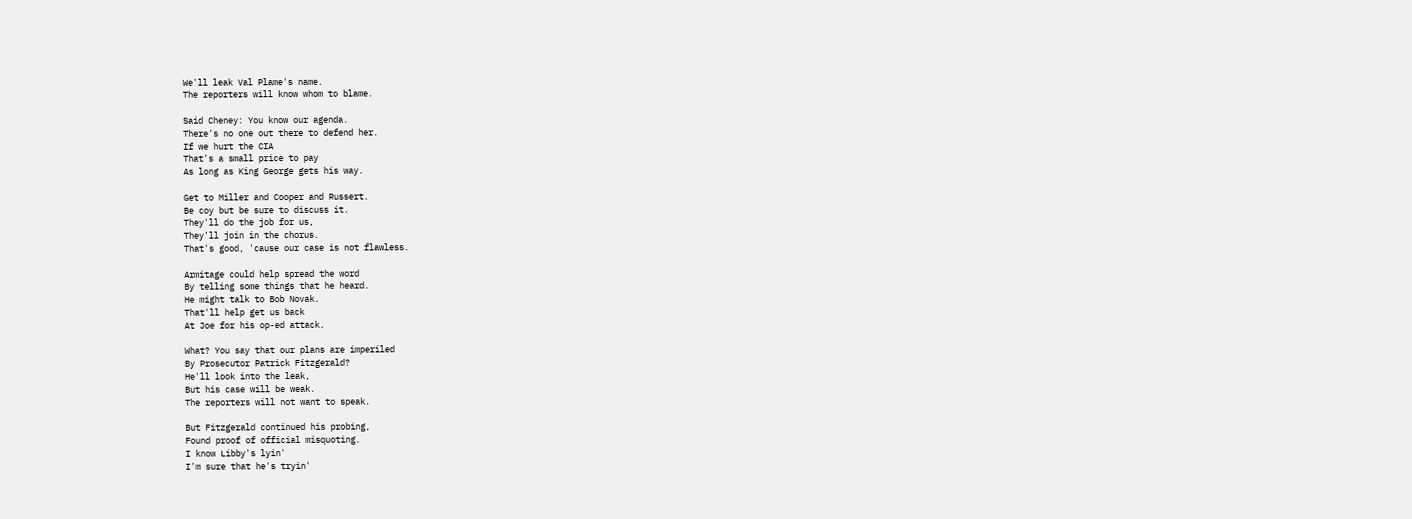We'll leak Val Plame's name.
The reporters will know whom to blame.

Said Cheney: You know our agenda.
There's no one out there to defend her.
If we hurt the CIA
That's a small price to pay
As long as King George gets his way.

Get to Miller and Cooper and Russert.
Be coy but be sure to discuss it.
They'll do the job for us,
They'll join in the chorus.
That's good, 'cause our case is not flawless.

Armitage could help spread the word
By telling some things that he heard.
He might talk to Bob Novak.
That'll help get us back
At Joe for his op-ed attack.

What? You say that our plans are imperiled
By Prosecutor Patrick Fitzgerald?
He'll look into the leak,
But his case will be weak.
The reporters will not want to speak.

But Fitzgerald continued his probing,
Found proof of official misquoting.
I know Libby's lyin'
I'm sure that he's tryin'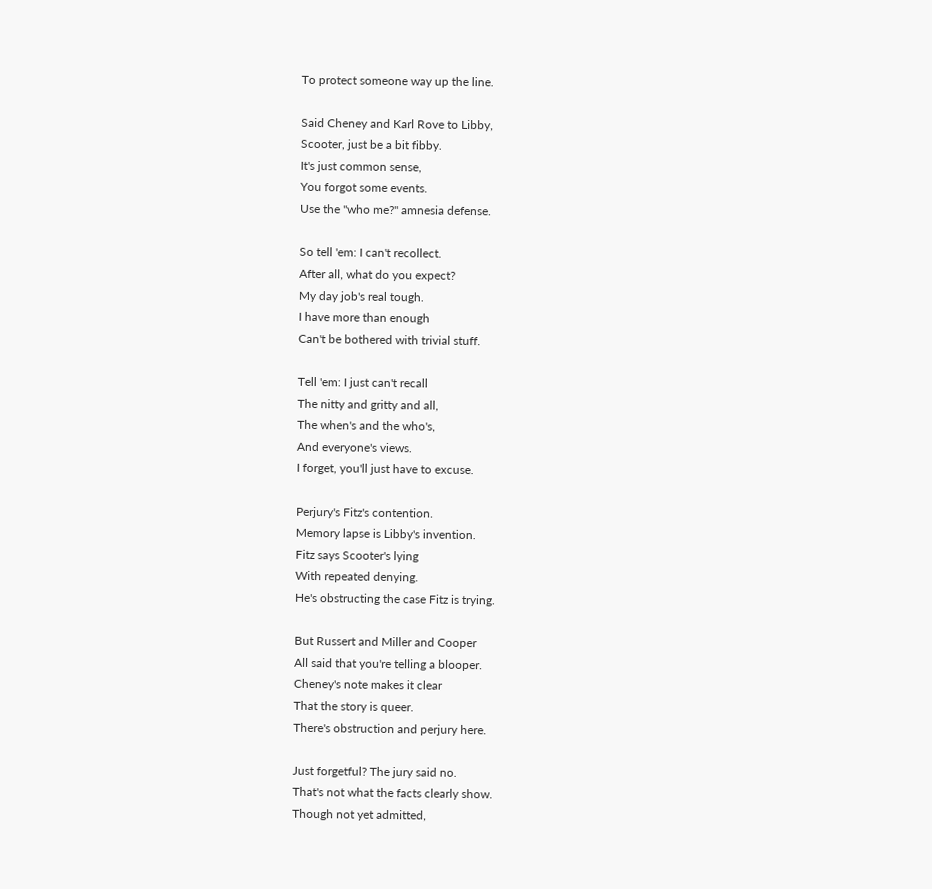To protect someone way up the line.

Said Cheney and Karl Rove to Libby,
Scooter, just be a bit fibby.
It's just common sense,
You forgot some events.
Use the "who me?" amnesia defense.

So tell 'em: I can't recollect.
After all, what do you expect?
My day job's real tough.
I have more than enough
Can't be bothered with trivial stuff.

Tell 'em: I just can't recall
The nitty and gritty and all,
The when's and the who's,
And everyone's views.
I forget, you'll just have to excuse.

Perjury's Fitz's contention.
Memory lapse is Libby's invention.
Fitz says Scooter's lying
With repeated denying.
He's obstructing the case Fitz is trying.

But Russert and Miller and Cooper
All said that you're telling a blooper.
Cheney's note makes it clear
That the story is queer.
There's obstruction and perjury here.

Just forgetful? The jury said no.
That's not what the facts clearly show.
Though not yet admitted,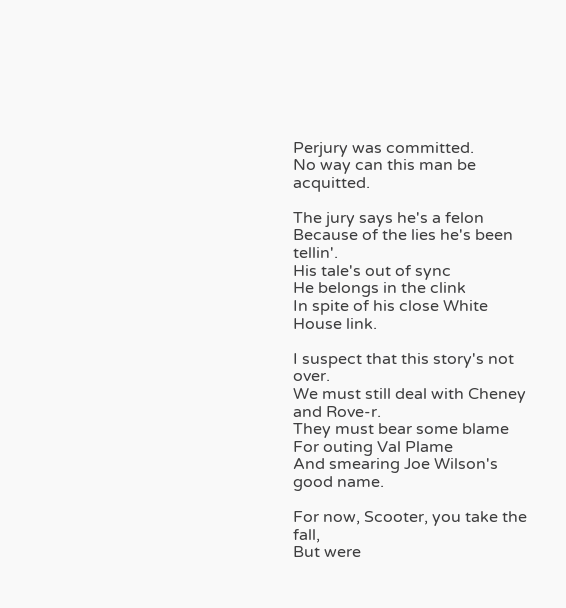Perjury was committed.
No way can this man be acquitted.

The jury says he's a felon
Because of the lies he's been tellin'.
His tale's out of sync
He belongs in the clink
In spite of his close White House link.

I suspect that this story's not over.
We must still deal with Cheney and Rove-r.
They must bear some blame
For outing Val Plame
And smearing Joe Wilson's good name.

For now, Scooter, you take the fall,
But were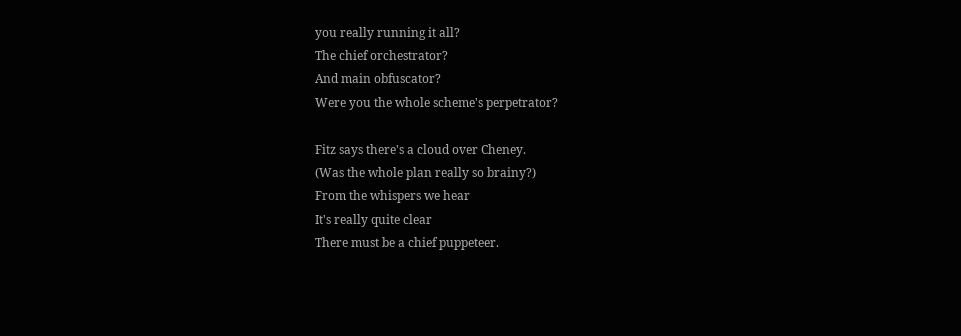you really running it all?
The chief orchestrator?
And main obfuscator?
Were you the whole scheme's perpetrator?

Fitz says there's a cloud over Cheney.
(Was the whole plan really so brainy?)
From the whispers we hear
It's really quite clear
There must be a chief puppeteer.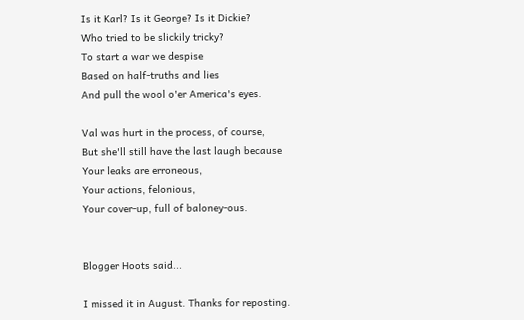Is it Karl? Is it George? Is it Dickie?
Who tried to be slickily tricky?
To start a war we despise
Based on half-truths and lies
And pull the wool o'er America's eyes.

Val was hurt in the process, of course,
But she'll still have the last laugh because
Your leaks are erroneous,
Your actions, felonious,
Your cover-up, full of baloney-ous.


Blogger Hoots said...

I missed it in August. Thanks for reposting.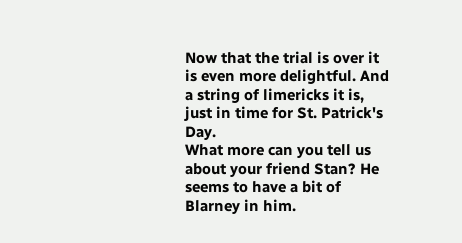Now that the trial is over it is even more delightful. And a string of limericks it is, just in time for St. Patrick's Day.
What more can you tell us about your friend Stan? He seems to have a bit of Blarney in him.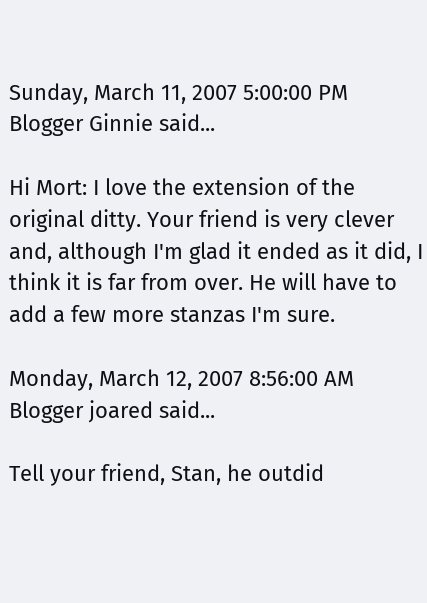Sunday, March 11, 2007 5:00:00 PM
Blogger Ginnie said...

Hi Mort: I love the extension of the original ditty. Your friend is very clever and, although I'm glad it ended as it did, I think it is far from over. He will have to add a few more stanzas I'm sure.

Monday, March 12, 2007 8:56:00 AM
Blogger joared said...

Tell your friend, Stan, he outdid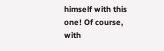himself with this one! Of course, with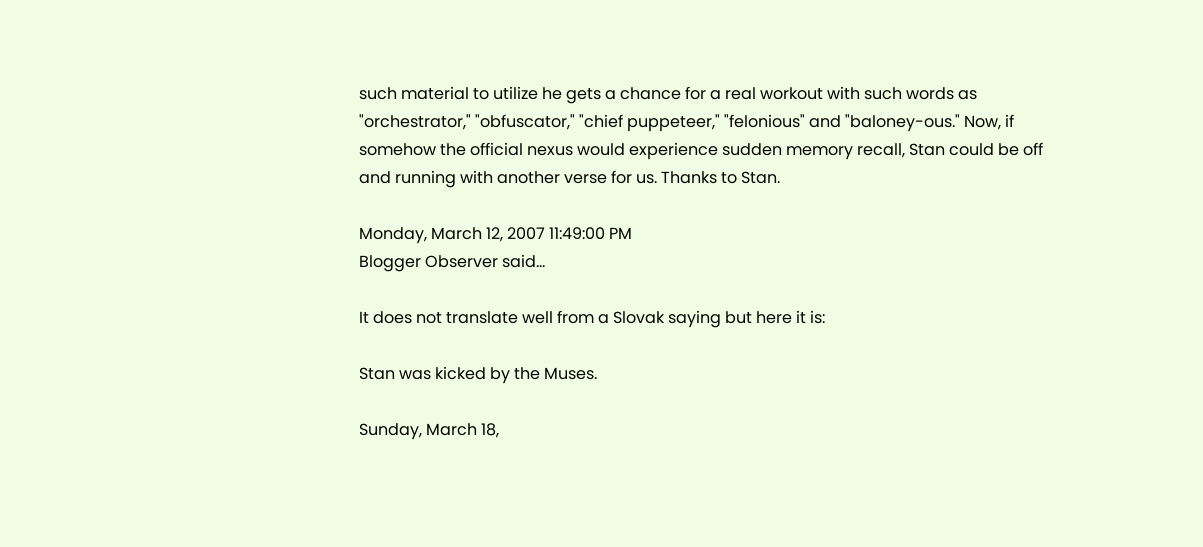such material to utilize he gets a chance for a real workout with such words as "orchestrator," "obfuscator," "chief puppeteer," "felonious" and "baloney-ous." Now, if somehow the official nexus would experience sudden memory recall, Stan could be off and running with another verse for us. Thanks to Stan.

Monday, March 12, 2007 11:49:00 PM
Blogger Observer said...

It does not translate well from a Slovak saying but here it is:

Stan was kicked by the Muses.

Sunday, March 18,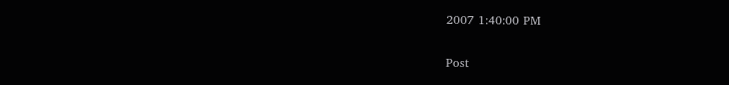2007 1:40:00 PM

Post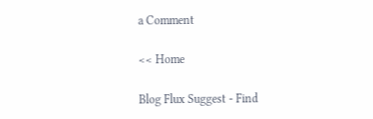a Comment

<< Home

Blog Flux Suggest - Find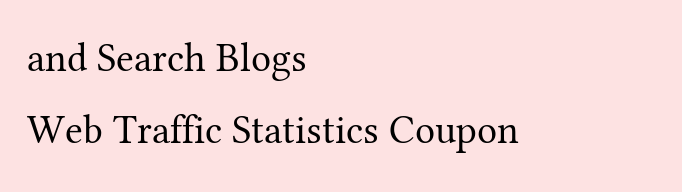and Search Blogs
Web Traffic Statistics Coupon